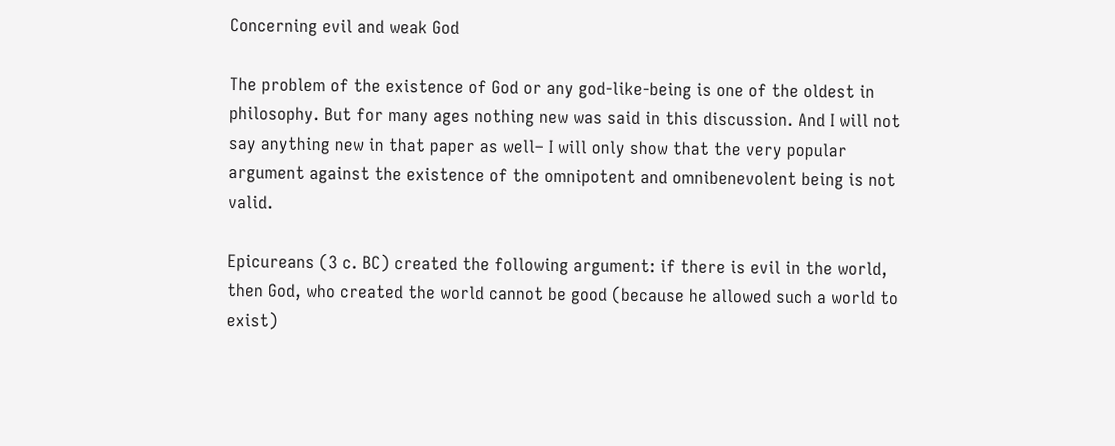Concerning evil and weak God

The problem of the existence of God or any god-like-being is one of the oldest in philosophy. But for many ages nothing new was said in this discussion. And I will not say anything new in that paper as well– I will only show that the very popular argument against the existence of the omnipotent and omnibenevolent being is not valid.

Epicureans (3 c. BC) created the following argument: if there is evil in the world, then God, who created the world cannot be good (because he allowed such a world to exist)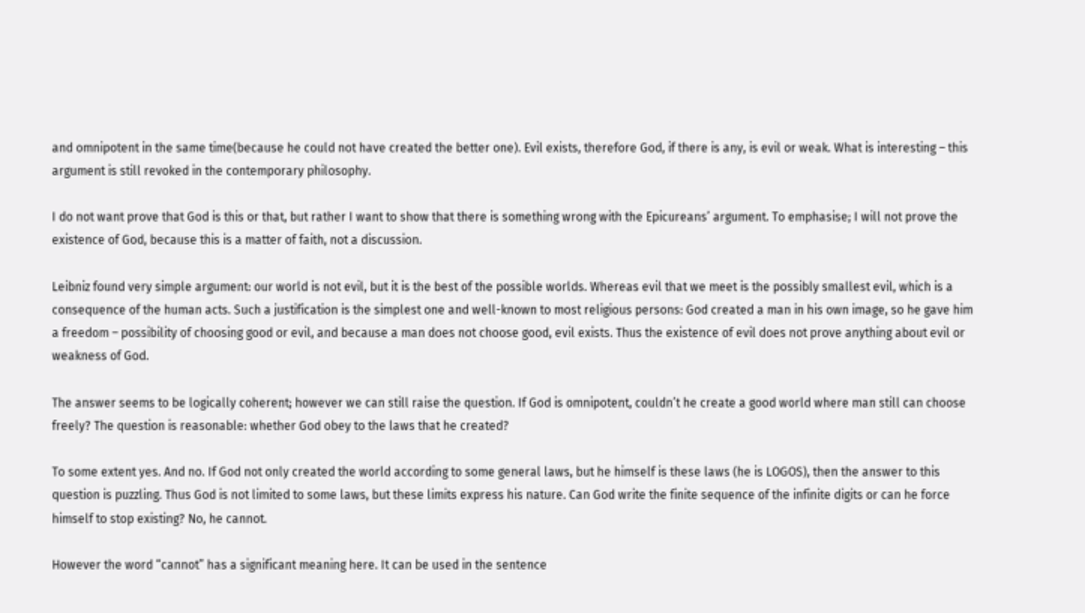and omnipotent in the same time(because he could not have created the better one). Evil exists, therefore God, if there is any, is evil or weak. What is interesting – this argument is still revoked in the contemporary philosophy.

I do not want prove that God is this or that, but rather I want to show that there is something wrong with the Epicureans’ argument. To emphasise; I will not prove the existence of God, because this is a matter of faith, not a discussion.

Leibniz found very simple argument: our world is not evil, but it is the best of the possible worlds. Whereas evil that we meet is the possibly smallest evil, which is a consequence of the human acts. Such a justification is the simplest one and well-known to most religious persons: God created a man in his own image, so he gave him a freedom – possibility of choosing good or evil, and because a man does not choose good, evil exists. Thus the existence of evil does not prove anything about evil or weakness of God.

The answer seems to be logically coherent; however we can still raise the question. If God is omnipotent, couldn’t he create a good world where man still can choose freely? The question is reasonable: whether God obey to the laws that he created?

To some extent yes. And no. If God not only created the world according to some general laws, but he himself is these laws (he is LOGOS), then the answer to this question is puzzling. Thus God is not limited to some laws, but these limits express his nature. Can God write the finite sequence of the infinite digits or can he force himself to stop existing? No, he cannot.

However the word “cannot” has a significant meaning here. It can be used in the sentence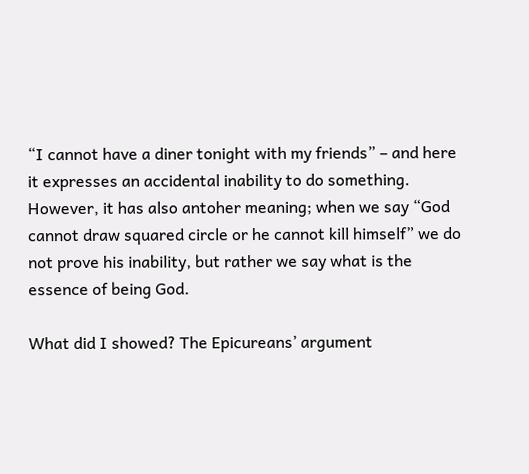“I cannot have a diner tonight with my friends” – and here it expresses an accidental inability to do something. However, it has also antoher meaning; when we say “God cannot draw squared circle or he cannot kill himself” we do not prove his inability, but rather we say what is the essence of being God.

What did I showed? The Epicureans’ argument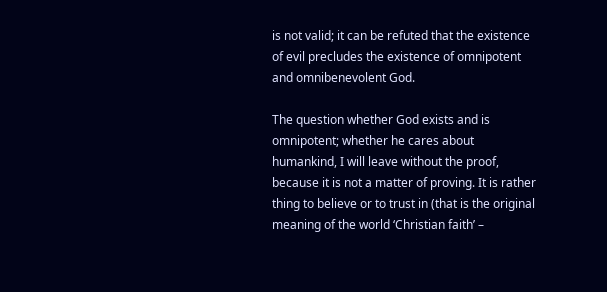is not valid; it can be refuted that the existence of evil precludes the existence of omnipotent and omnibenevolent God.

The question whether God exists and is omnipotent; whether he cares about humankind, I will leave without the proof, because it is not a matter of proving. It is rather thing to believe or to trust in (that is the original meaning of the world ‘Christian faith’ –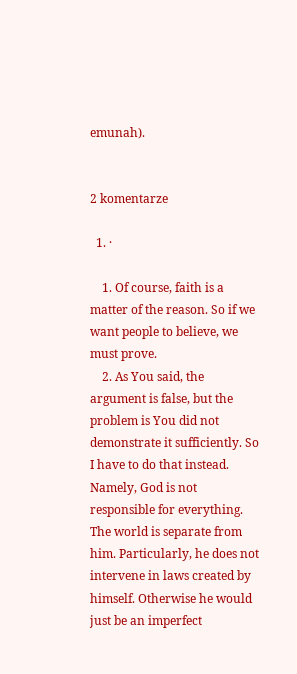emunah).


2 komentarze

  1. ·

    1. Of course, faith is a matter of the reason. So if we want people to believe, we must prove.
    2. As You said, the argument is false, but the problem is You did not demonstrate it sufficiently. So I have to do that instead. Namely, God is not responsible for everything. The world is separate from him. Particularly, he does not intervene in laws created by himself. Otherwise he would just be an imperfect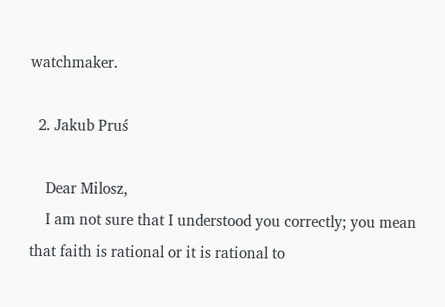watchmaker.

  2. Jakub Pruś

    Dear Milosz,
    I am not sure that I understood you correctly; you mean that faith is rational or it is rational to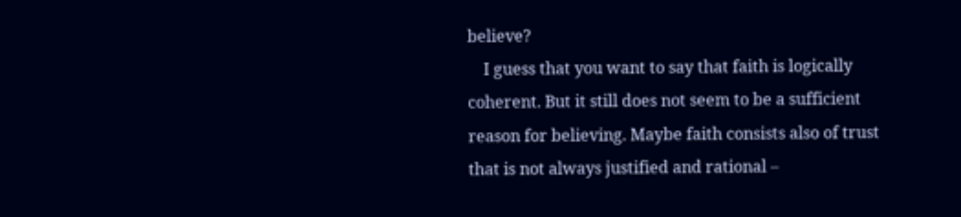believe?
    I guess that you want to say that faith is logically coherent. But it still does not seem to be a sufficient reason for believing. Maybe faith consists also of trust that is not always justified and rational –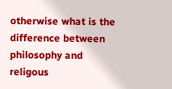otherwise what is the difference between philosophy and religous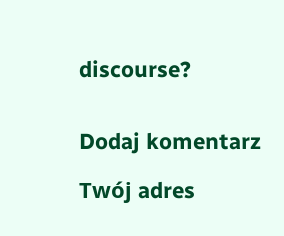discourse?


Dodaj komentarz

Twój adres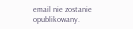email nie zostanie opublikowany.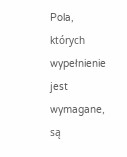Pola, których wypełnienie jest wymagane, są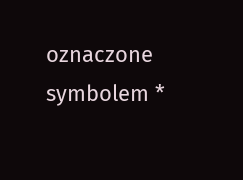oznaczone symbolem *